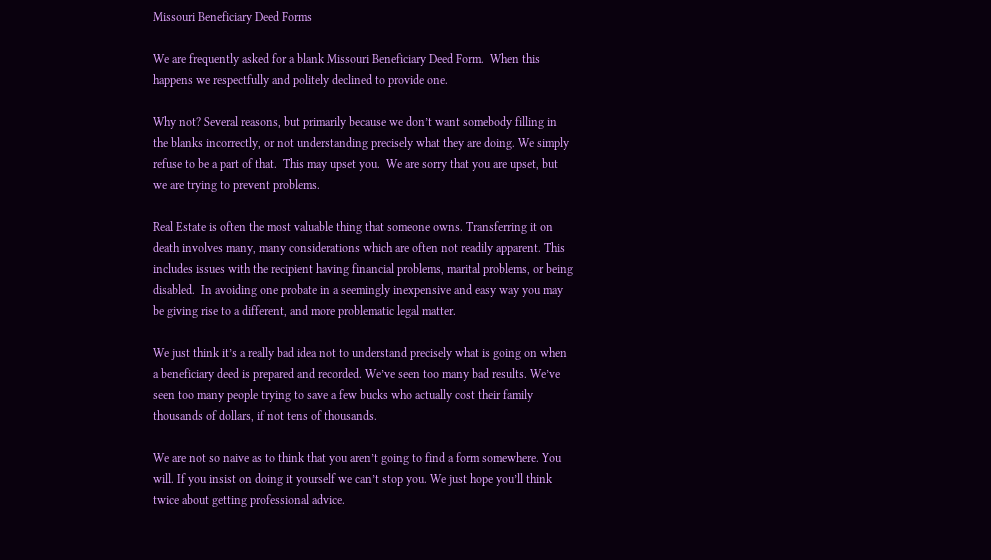Missouri Beneficiary Deed Forms

We are frequently asked for a blank Missouri Beneficiary Deed Form.  When this happens we respectfully and politely declined to provide one.

Why not? Several reasons, but primarily because we don’t want somebody filling in the blanks incorrectly, or not understanding precisely what they are doing. We simply refuse to be a part of that.  This may upset you.  We are sorry that you are upset, but we are trying to prevent problems.

Real Estate is often the most valuable thing that someone owns. Transferring it on death involves many, many considerations which are often not readily apparent. This includes issues with the recipient having financial problems, marital problems, or being disabled.  In avoiding one probate in a seemingly inexpensive and easy way you may be giving rise to a different, and more problematic legal matter.

We just think it’s a really bad idea not to understand precisely what is going on when a beneficiary deed is prepared and recorded. We’ve seen too many bad results. We’ve seen too many people trying to save a few bucks who actually cost their family thousands of dollars, if not tens of thousands.

We are not so naive as to think that you aren’t going to find a form somewhere. You will. If you insist on doing it yourself we can’t stop you. We just hope you’ll think twice about getting professional advice.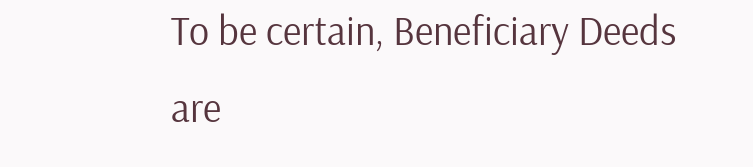To be certain, Beneficiary Deeds are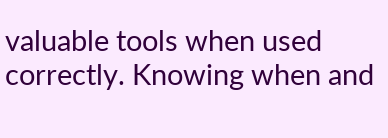valuable tools when used correctly. Knowing when and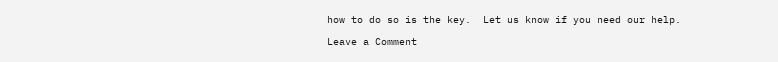how to do so is the key.  Let us know if you need our help.

Leave a Comment